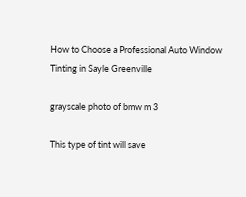How to Choose a Professional Auto Window Tinting in Sayle Greenville

grayscale photo of bmw m 3

This type of tint will save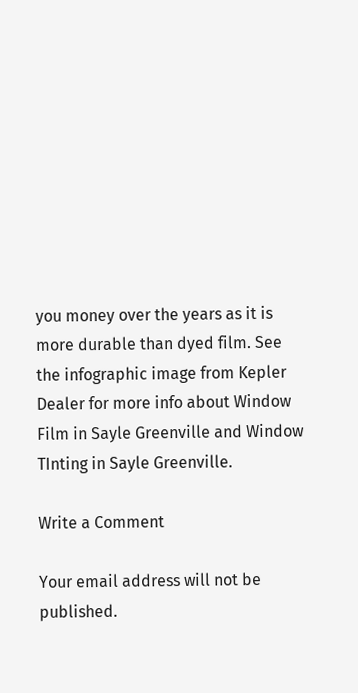you money over the years as it is more durable than dyed film. See the infographic image from Kepler Dealer for more info about Window Film in Sayle Greenville and Window TInting in Sayle Greenville.

Write a Comment

Your email address will not be published.